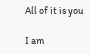All of it is you

I am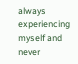always experiencing myself and never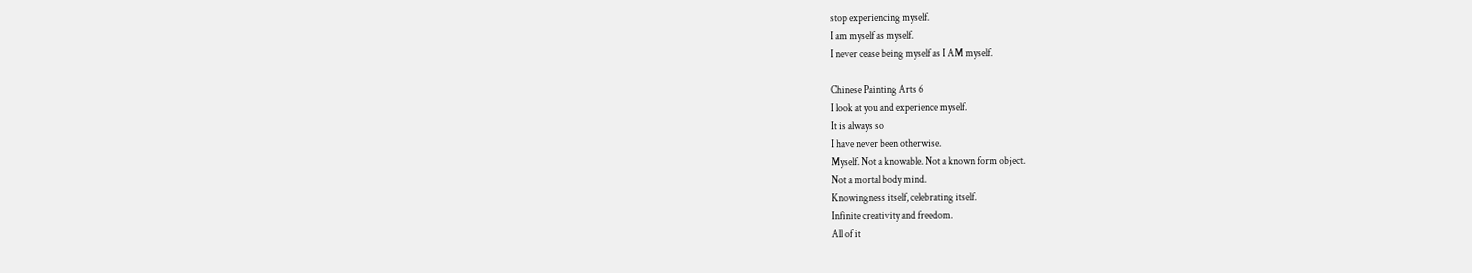stop experiencing myself.
I am myself as myself.
I never cease being myself as I AM myself.

Chinese Painting Arts 6
I look at you and experience myself.
It is always so
I have never been otherwise.
Myself. Not a knowable. Not a known form object.
Not a mortal body mind.
Knowingness itself, celebrating itself.
Infinite creativity and freedom.
All of it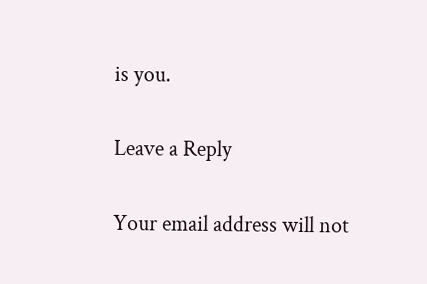is you.

Leave a Reply

Your email address will not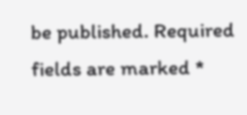be published. Required fields are marked *